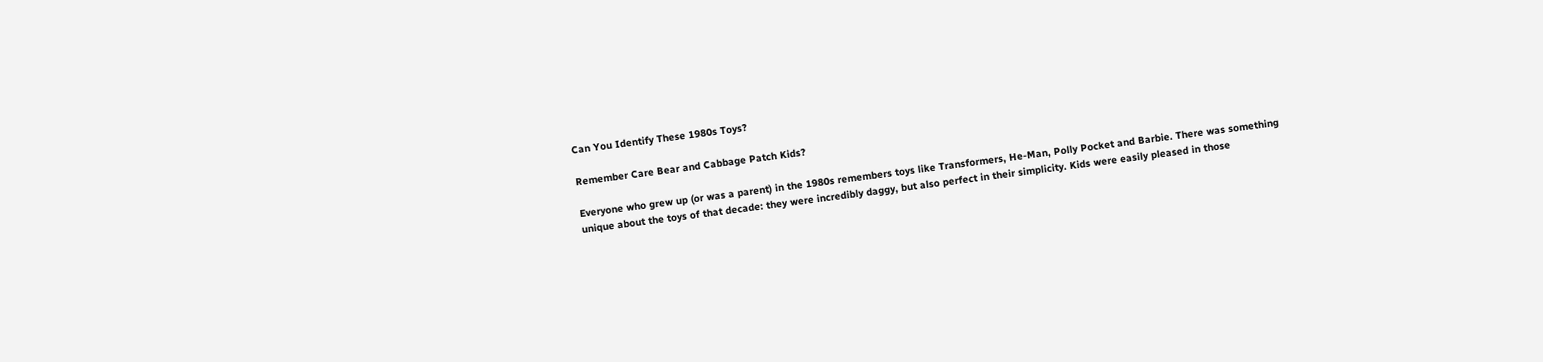Can You Identify These 1980s Toys?

Remember Care Bear and Cabbage Patch Kids?

Everyone who grew up (or was a parent) in the 1980s remembers toys like Transformers, He-Man, Polly Pocket and Barbie. There was something unique about the toys of that decade: they were incredibly daggy, but also perfect in their simplicity. Kids were easily pleased in those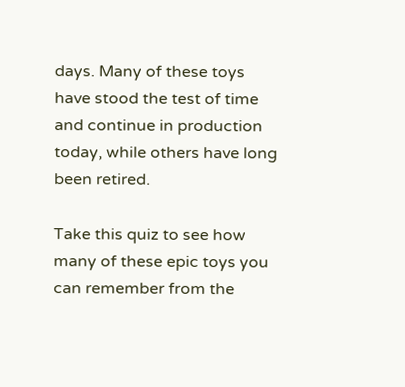days. Many of these toys have stood the test of time and continue in production today, while others have long been retired.

Take this quiz to see how many of these epic toys you can remember from the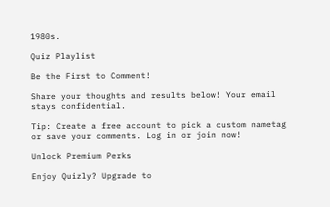1980s.

Quiz Playlist

Be the First to Comment!

Share your thoughts and results below! Your email stays confidential.

Tip: Create a free account to pick a custom nametag or save your comments. Log in or join now!

Unlock Premium Perks

Enjoy Quizly? Upgrade to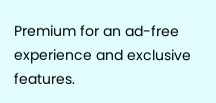Premium for an ad-free experience and exclusive features.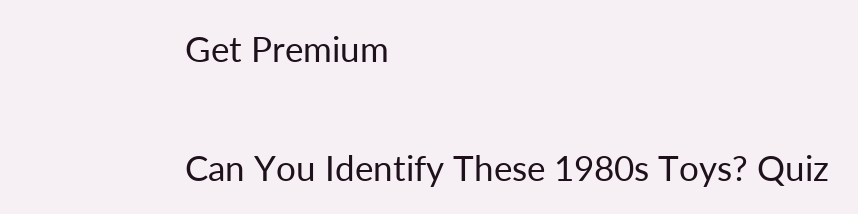Get Premium

Can You Identify These 1980s Toys? Quiz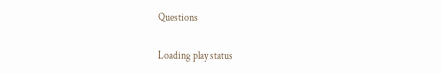Questions

Loading play status